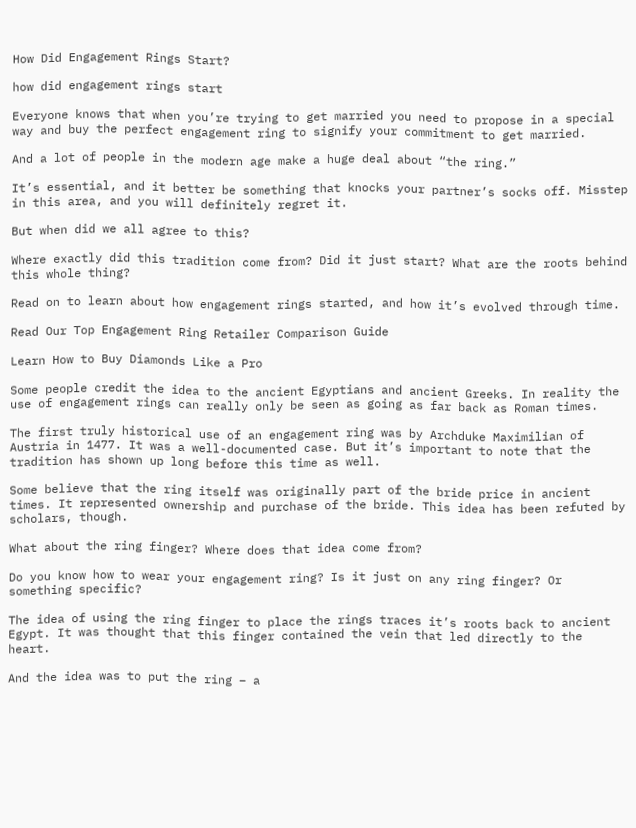How Did Engagement Rings Start?

how did engagement rings start

Everyone knows that when you’re trying to get married you need to propose in a special way and buy the perfect engagement ring to signify your commitment to get married.

And a lot of people in the modern age make a huge deal about “the ring.”

It’s essential, and it better be something that knocks your partner’s socks off. Misstep in this area, and you will definitely regret it.

But when did we all agree to this?

Where exactly did this tradition come from? Did it just start? What are the roots behind this whole thing?

Read on to learn about how engagement rings started, and how it’s evolved through time.

Read Our Top Engagement Ring Retailer Comparison Guide

Learn How to Buy Diamonds Like a Pro

Some people credit the idea to the ancient Egyptians and ancient Greeks. In reality the use of engagement rings can really only be seen as going as far back as Roman times.

The first truly historical use of an engagement ring was by Archduke Maximilian of Austria in 1477. It was a well-documented case. But it’s important to note that the tradition has shown up long before this time as well.

Some believe that the ring itself was originally part of the bride price in ancient times. It represented ownership and purchase of the bride. This idea has been refuted by scholars, though.

What about the ring finger? Where does that idea come from?

Do you know how to wear your engagement ring? Is it just on any ring finger? Or something specific?

The idea of using the ring finger to place the rings traces it’s roots back to ancient Egypt. It was thought that this finger contained the vein that led directly to the heart.

And the idea was to put the ring – a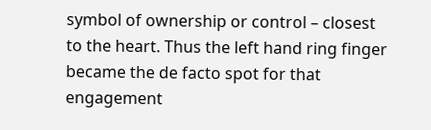symbol of ownership or control – closest to the heart. Thus the left hand ring finger became the de facto spot for that engagement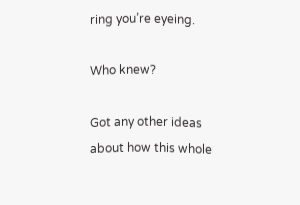ring you’re eyeing.

Who knew?

Got any other ideas about how this whole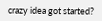crazy idea got started?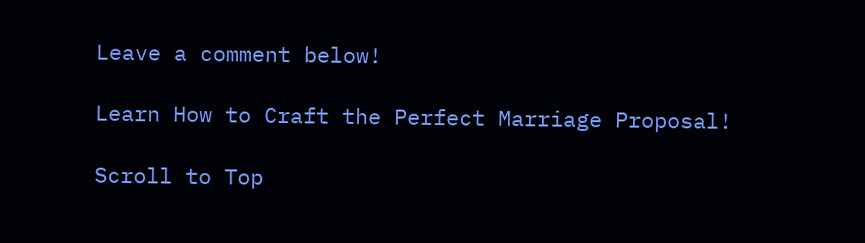Leave a comment below!

Learn How to Craft the Perfect Marriage Proposal!

Scroll to Top